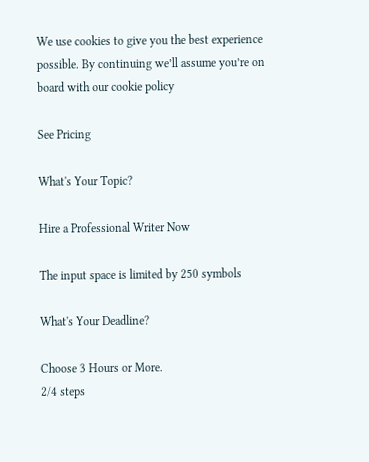We use cookies to give you the best experience possible. By continuing we’ll assume you’re on board with our cookie policy

See Pricing

What's Your Topic?

Hire a Professional Writer Now

The input space is limited by 250 symbols

What's Your Deadline?

Choose 3 Hours or More.
2/4 steps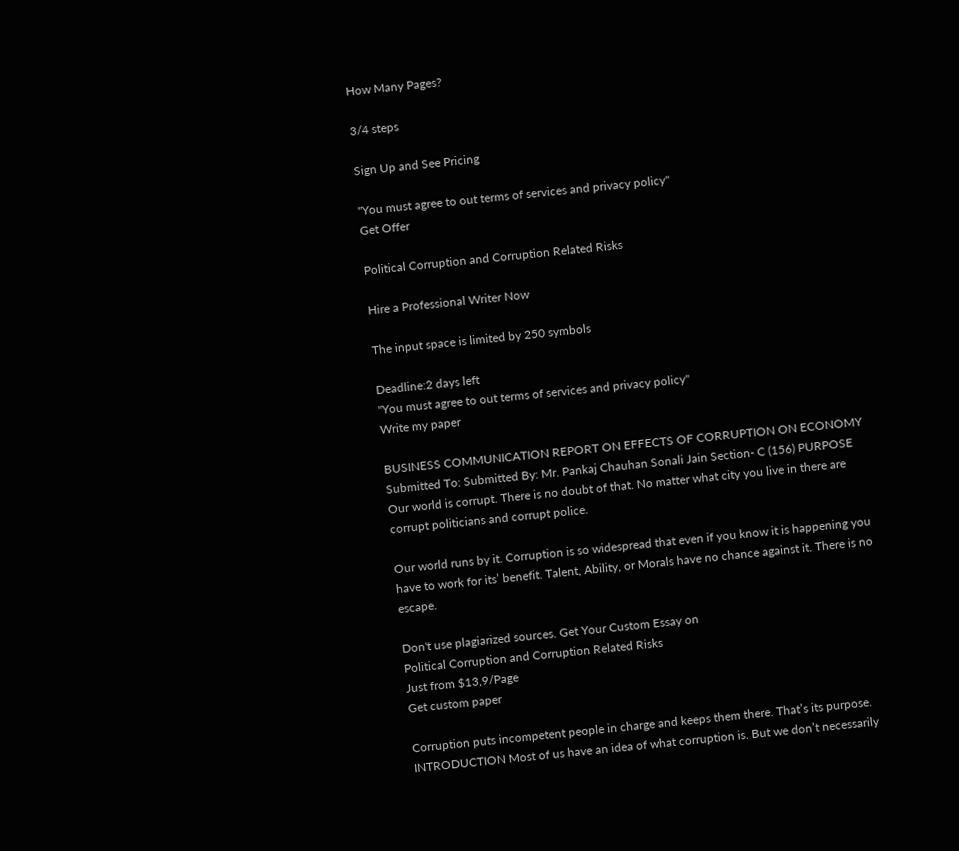How Many Pages?

3/4 steps

Sign Up and See Pricing

"You must agree to out terms of services and privacy policy"
Get Offer

Political Corruption and Corruption Related Risks

Hire a Professional Writer Now

The input space is limited by 250 symbols

Deadline:2 days left
"You must agree to out terms of services and privacy policy"
Write my paper

BUSINESS COMMUNICATION REPORT ON EFFECTS OF CORRUPTION ON ECONOMY Submitted To: Submitted By: Mr. Pankaj Chauhan Sonali Jain Section- C (156) PURPOSE Our world is corrupt. There is no doubt of that. No matter what city you live in there are corrupt politicians and corrupt police.

Our world runs by it. Corruption is so widespread that even if you know it is happening you have to work for its’ benefit. Talent, Ability, or Morals have no chance against it. There is no escape.

Don't use plagiarized sources. Get Your Custom Essay on
Political Corruption and Corruption Related Risks
Just from $13,9/Page
Get custom paper

Corruption puts incompetent people in charge and keeps them there. That’s its purpose. INTRODUCTION Most of us have an idea of what corruption is. But we don’t necessarily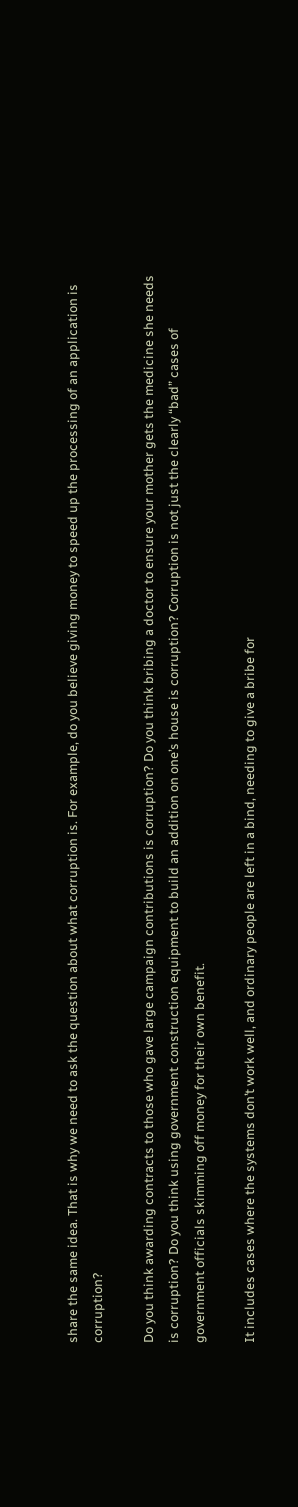share the same idea. That is why we need to ask the question about what corruption is. For example, do you believe giving money to speed up the processing of an application is corruption?

Do you think awarding contracts to those who gave large campaign contributions is corruption? Do you think bribing a doctor to ensure your mother gets the medicine she needs is corruption? Do you think using government construction equipment to build an addition on one’s house is corruption? Corruption is not just the clearly “bad” cases of government officials skimming off money for their own benefit.

It includes cases where the systems don’t work well, and ordinary people are left in a bind, needing to give a bribe for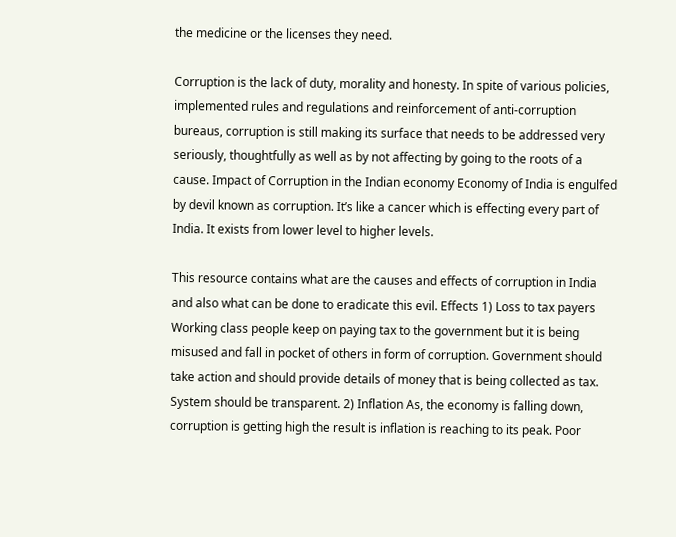the medicine or the licenses they need.

Corruption is the lack of duty, morality and honesty. In spite of various policies, implemented rules and regulations and reinforcement of anti-corruption bureaus, corruption is still making its surface that needs to be addressed very seriously, thoughtfully as well as by not affecting by going to the roots of a cause. Impact of Corruption in the Indian economy Economy of India is engulfed by devil known as corruption. It’s like a cancer which is effecting every part of India. It exists from lower level to higher levels.

This resource contains what are the causes and effects of corruption in India and also what can be done to eradicate this evil. Effects 1) Loss to tax payers Working class people keep on paying tax to the government but it is being misused and fall in pocket of others in form of corruption. Government should take action and should provide details of money that is being collected as tax. System should be transparent. 2) Inflation As, the economy is falling down, corruption is getting high the result is inflation is reaching to its peak. Poor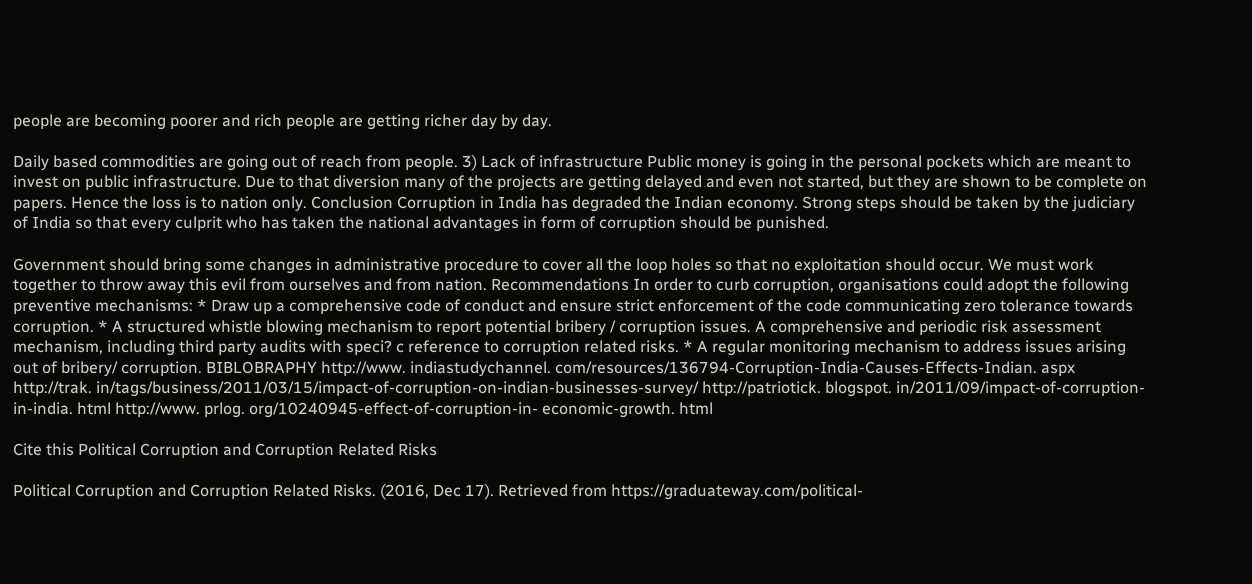people are becoming poorer and rich people are getting richer day by day.

Daily based commodities are going out of reach from people. 3) Lack of infrastructure Public money is going in the personal pockets which are meant to invest on public infrastructure. Due to that diversion many of the projects are getting delayed and even not started, but they are shown to be complete on papers. Hence the loss is to nation only. Conclusion Corruption in India has degraded the Indian economy. Strong steps should be taken by the judiciary of India so that every culprit who has taken the national advantages in form of corruption should be punished.

Government should bring some changes in administrative procedure to cover all the loop holes so that no exploitation should occur. We must work together to throw away this evil from ourselves and from nation. Recommendations In order to curb corruption, organisations could adopt the following preventive mechanisms: * Draw up a comprehensive code of conduct and ensure strict enforcement of the code communicating zero tolerance towards corruption. * A structured whistle blowing mechanism to report potential bribery / corruption issues. A comprehensive and periodic risk assessment mechanism, including third party audits with speci? c reference to corruption related risks. * A regular monitoring mechanism to address issues arising out of bribery/ corruption. BIBLOBRAPHY http://www. indiastudychannel. com/resources/136794-Corruption-India-Causes-Effects-Indian. aspx http://trak. in/tags/business/2011/03/15/impact-of-corruption-on-indian-businesses-survey/ http://patriotick. blogspot. in/2011/09/impact-of-corruption-in-india. html http://www. prlog. org/10240945-effect-of-corruption-in- economic-growth. html

Cite this Political Corruption and Corruption Related Risks

Political Corruption and Corruption Related Risks. (2016, Dec 17). Retrieved from https://graduateway.com/political-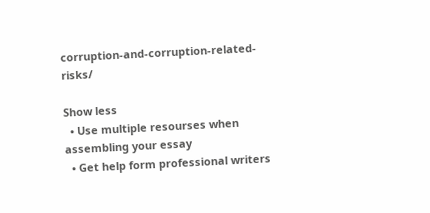corruption-and-corruption-related-risks/

Show less
  • Use multiple resourses when assembling your essay
  • Get help form professional writers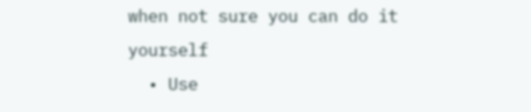when not sure you can do it yourself
  • Use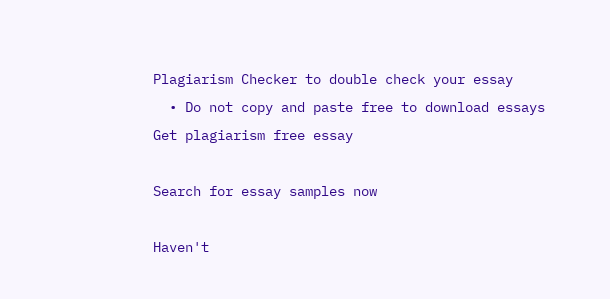Plagiarism Checker to double check your essay
  • Do not copy and paste free to download essays
Get plagiarism free essay

Search for essay samples now

Haven't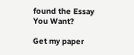found the Essay You Want?

Get my paper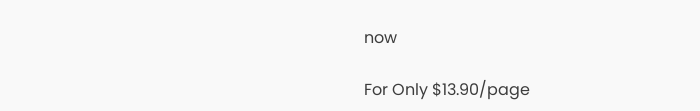now

For Only $13.90/page